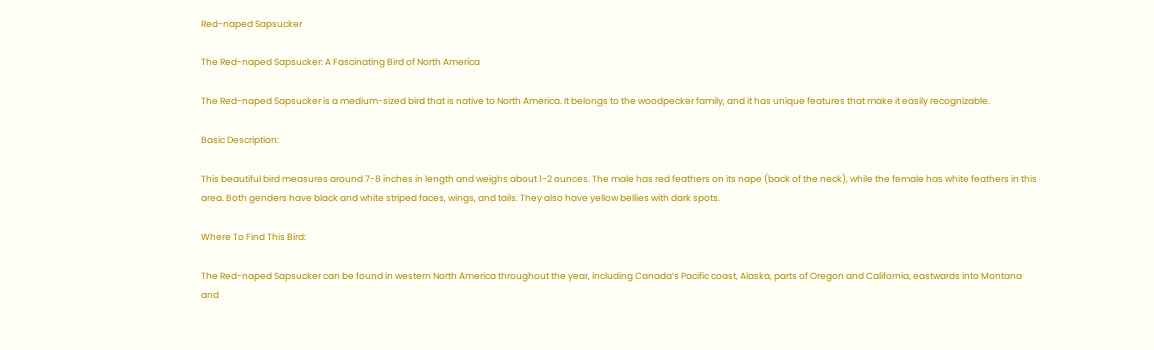Red-naped Sapsucker

The Red-naped Sapsucker: A Fascinating Bird of North America

The Red-naped Sapsucker is a medium-sized bird that is native to North America. It belongs to the woodpecker family, and it has unique features that make it easily recognizable.

Basic Description:

This beautiful bird measures around 7-8 inches in length and weighs about 1-2 ounces. The male has red feathers on its nape (back of the neck), while the female has white feathers in this area. Both genders have black and white striped faces, wings, and tails. They also have yellow bellies with dark spots.

Where To Find This Bird:

The Red-naped Sapsucker can be found in western North America throughout the year, including Canada’s Pacific coast, Alaska, parts of Oregon and California, eastwards into Montana and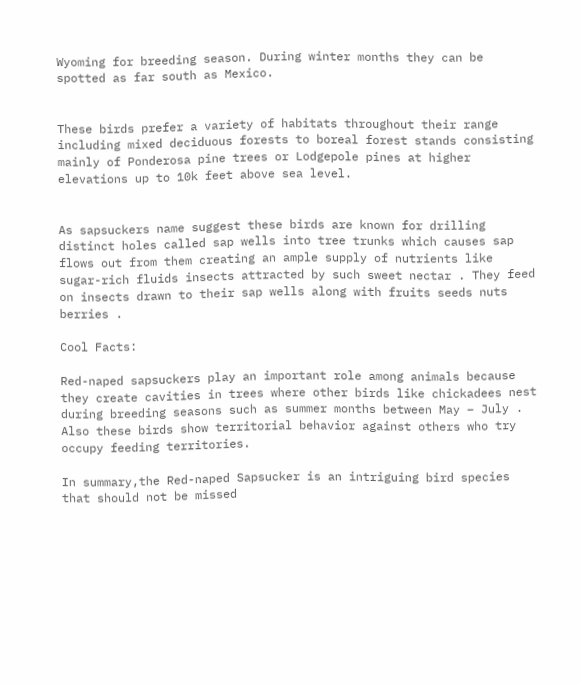Wyoming for breeding season. During winter months they can be spotted as far south as Mexico.


These birds prefer a variety of habitats throughout their range including mixed deciduous forests to boreal forest stands consisting mainly of Ponderosa pine trees or Lodgepole pines at higher elevations up to 10k feet above sea level.


As sapsuckers name suggest these birds are known for drilling distinct holes called sap wells into tree trunks which causes sap flows out from them creating an ample supply of nutrients like sugar-rich fluids insects attracted by such sweet nectar . They feed on insects drawn to their sap wells along with fruits seeds nuts berries .

Cool Facts:

Red-naped sapsuckers play an important role among animals because they create cavities in trees where other birds like chickadees nest during breeding seasons such as summer months between May – July . Also these birds show territorial behavior against others who try occupy feeding territories.

In summary,the Red-naped Sapsucker is an intriguing bird species that should not be missed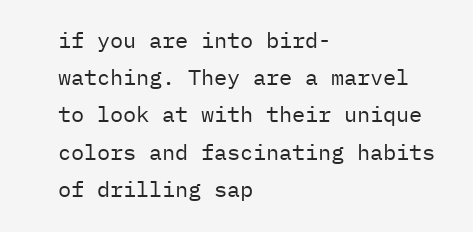if you are into bird-watching. They are a marvel to look at with their unique colors and fascinating habits of drilling sap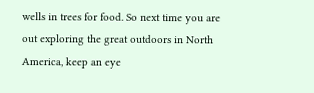wells in trees for food. So next time you are out exploring the great outdoors in North America, keep an eye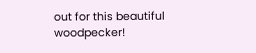out for this beautiful woodpecker!